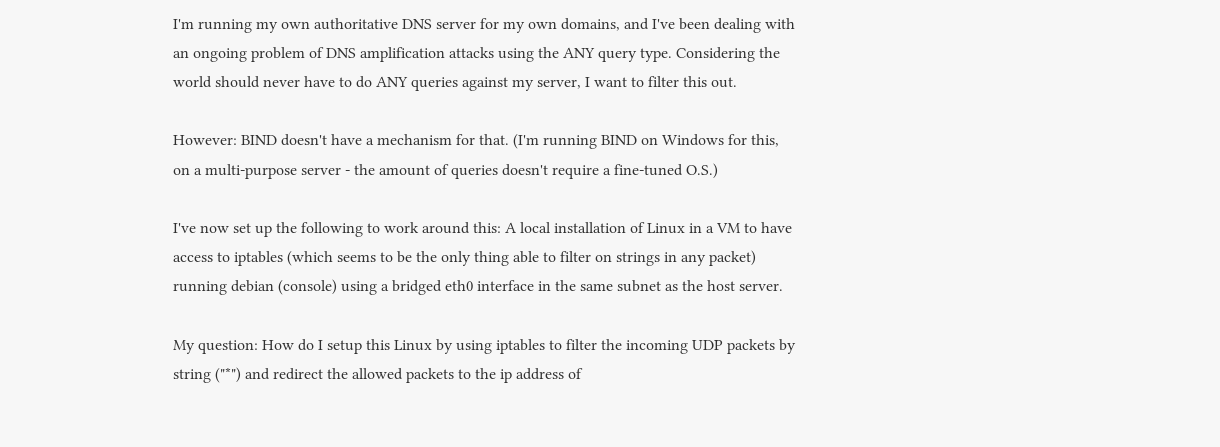I'm running my own authoritative DNS server for my own domains, and I've been dealing with an ongoing problem of DNS amplification attacks using the ANY query type. Considering the world should never have to do ANY queries against my server, I want to filter this out.

However: BIND doesn't have a mechanism for that. (I'm running BIND on Windows for this, on a multi-purpose server - the amount of queries doesn't require a fine-tuned O.S.)

I've now set up the following to work around this: A local installation of Linux in a VM to have access to iptables (which seems to be the only thing able to filter on strings in any packet) running debian (console) using a bridged eth0 interface in the same subnet as the host server.

My question: How do I setup this Linux by using iptables to filter the incoming UDP packets by string ("*") and redirect the allowed packets to the ip address of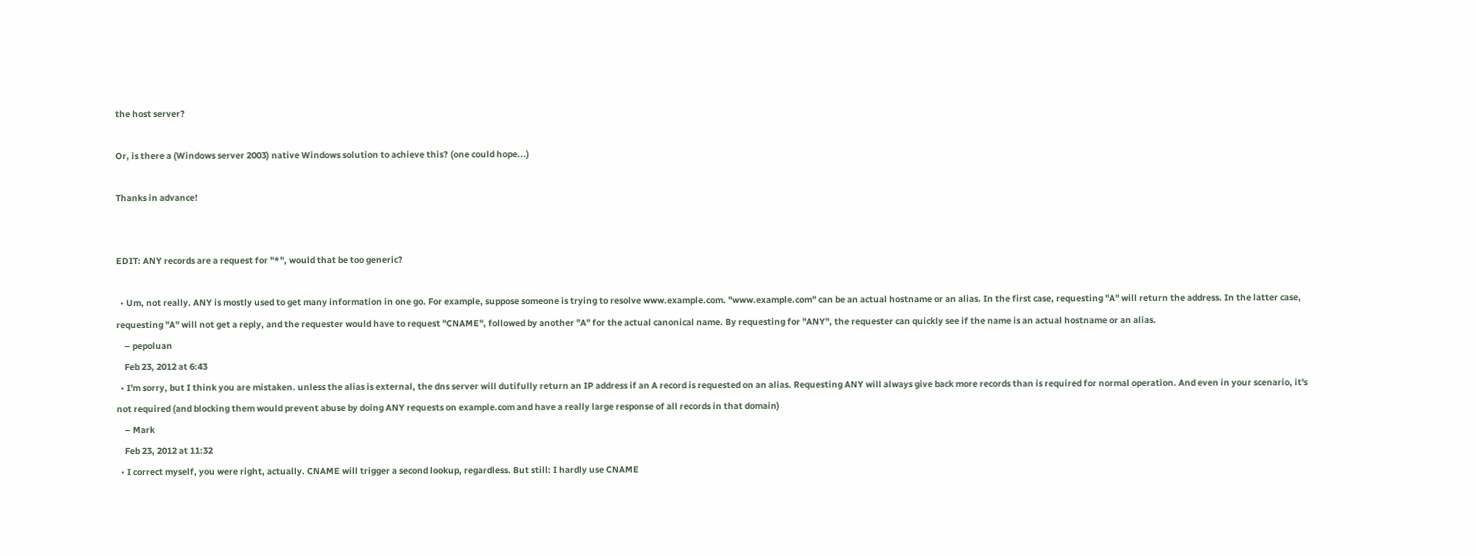the host server?

Or, is there a (Windows server 2003) native Windows solution to achieve this? (one could hope...)

Thanks in advance!


EDIT: ANY records are a request for "*", would that be too generic?

  • Um, not really. ANY is mostly used to get many information in one go. For example, suppose someone is trying to resolve www.example.com. "www.example.com" can be an actual hostname or an alias. In the first case, requesting "A" will return the address. In the latter case, requesting "A" will not get a reply, and the requester would have to request "CNAME", followed by another "A" for the actual canonical name. By requesting for "ANY", the requester can quickly see if the name is an actual hostname or an alias.
    – pepoluan
    Feb 23, 2012 at 6:43
  • I'm sorry, but I think you are mistaken. unless the alias is external, the dns server will dutifully return an IP address if an A record is requested on an alias. Requesting ANY will always give back more records than is required for normal operation. And even in your scenario, it's not required (and blocking them would prevent abuse by doing ANY requests on example.com and have a really large response of all records in that domain)
    – Mark
    Feb 23, 2012 at 11:32
  • I correct myself, you were right, actually. CNAME will trigger a second lookup, regardless. But still: I hardly use CNAME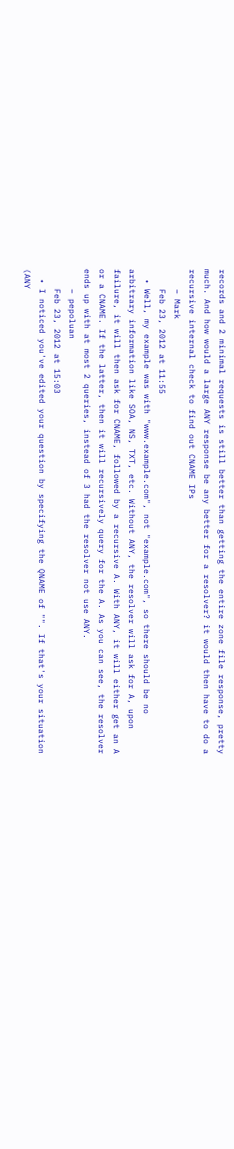records and 2 minimal requests is still better than getting the entire zone file response, pretty much. And how would a large ANY response be any better for a resolver? it would then have to do a recursive internal check to find out CNAME IPs
    – Mark
    Feb 23, 2012 at 11:55
  • Well, my example was with "www.example.com", not "example.com", so there should be no arbitrary information like SOA, NS, TXT, etc. Without ANY, the resolver will ask for A, upon failure, it will then ask for CNAME, followed by a recursive A. With ANY, it will either get an A or a CNAME. If the latter, then it will recursively query for the A. As you can see, the resolver ends up with at most 2 queries, instead of 3 had the resolver not use ANY.
    – pepoluan
    Feb 23, 2012 at 15:03
  • I noticed you've edited your question by specifying the QNAME of "". If that's your situation (ANY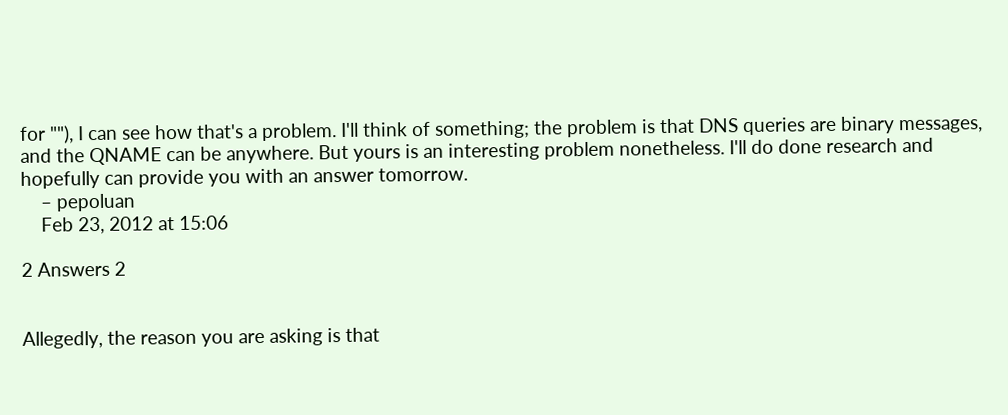for ""), I can see how that's a problem. I'll think of something; the problem is that DNS queries are binary messages, and the QNAME can be anywhere. But yours is an interesting problem nonetheless. I'll do done research and hopefully can provide you with an answer tomorrow.
    – pepoluan
    Feb 23, 2012 at 15:06

2 Answers 2


Allegedly, the reason you are asking is that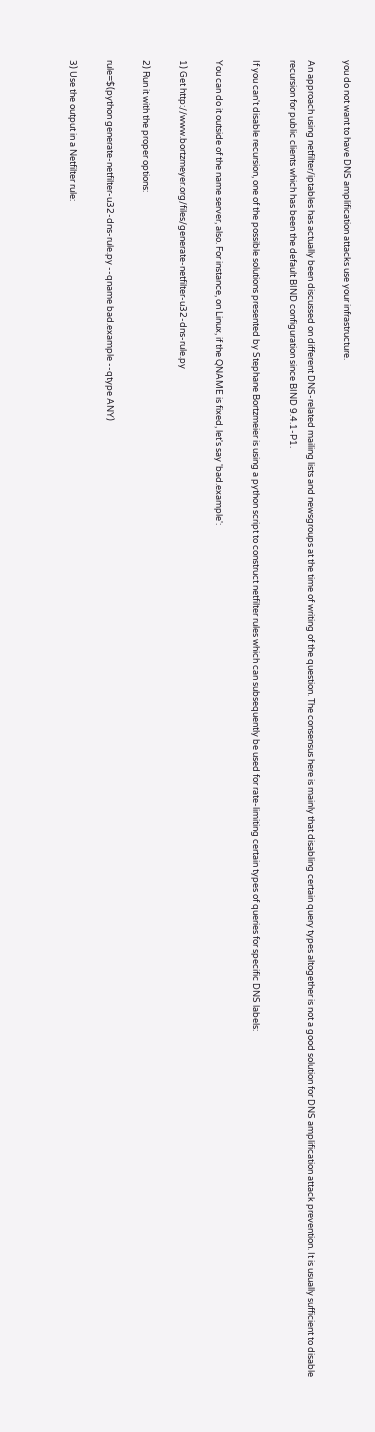you do not want to have DNS amplification attacks use your infrastructure.

An approach using netfilter/iptables has actually been discussed on different DNS-related mailing lists and newsgroups at the time of writing of the question. The consensus here is mainly that disabling certain query types altogether is not a good solution for DNS amplification attack prevention. It is usually sufficient to disable recursion for public clients which has been the default BIND configuration since BIND 9.4.1-P1.

If you can't disable recursion, one of the possible solutions presented by Stephane Bortzmeier is using a python script to construct netfilter rules which can subsequently be used for rate-limiting certain types of queries for specific DNS labels:

You can do it outside of the name server, also. For instance, on Linux, if the QNAME is fixed, let's say 'bad.example':

1) Get http://www.bortzmeyer.org/files/generate-netfilter-u32-dns-rule.py

2) Run it with the proper options:

rule=$(python generate-netfilter-u32-dns-rule.py --qname bad.example --qtype ANY)

3) Use the output in a Netfilter rule: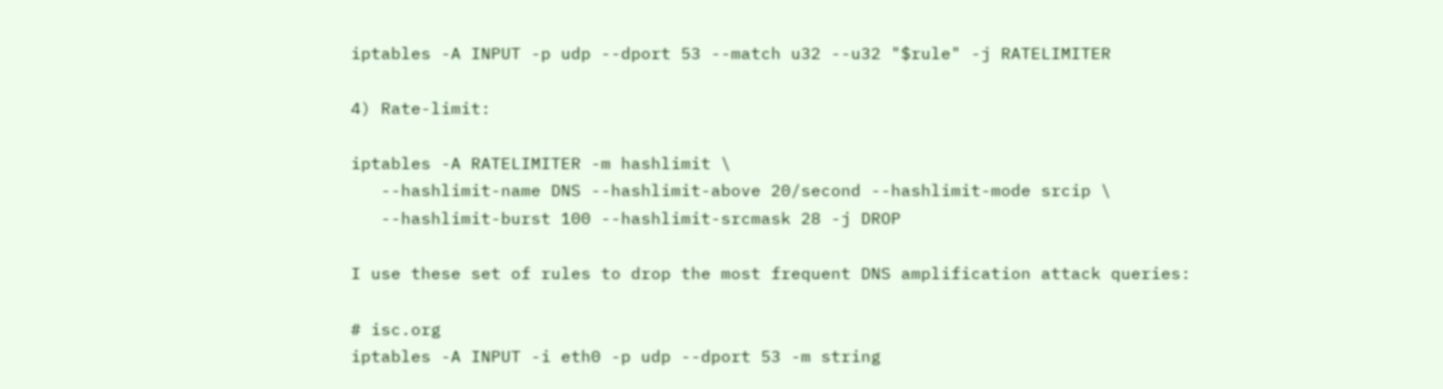iptables -A INPUT -p udp --dport 53 --match u32 --u32 "$rule" -j RATELIMITER

4) Rate-limit:

iptables -A RATELIMITER -m hashlimit \
   --hashlimit-name DNS --hashlimit-above 20/second --hashlimit-mode srcip \
   --hashlimit-burst 100 --hashlimit-srcmask 28 -j DROP

I use these set of rules to drop the most frequent DNS amplification attack queries:

# isc.org
iptables -A INPUT -i eth0 -p udp --dport 53 -m string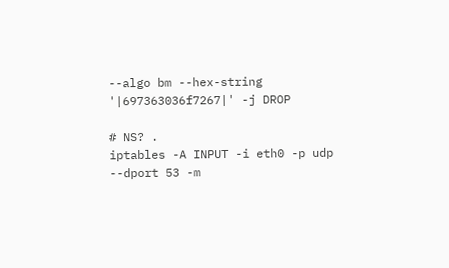--algo bm --hex-string '|697363036f7267|' -j DROP

# NS? .
iptables -A INPUT -i eth0 -p udp --dport 53 -m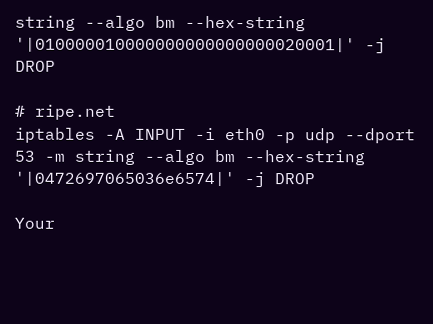string --algo bm --hex-string '|010000010000000000000000020001|' -j DROP

# ripe.net
iptables -A INPUT -i eth0 -p udp --dport 53 -m string --algo bm --hex-string '|0472697065036e6574|' -j DROP

Your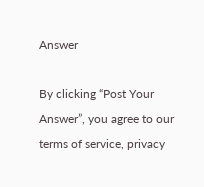Answer

By clicking “Post Your Answer”, you agree to our terms of service, privacy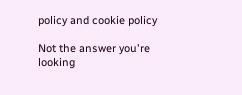policy and cookie policy

Not the answer you're looking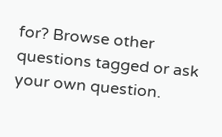for? Browse other questions tagged or ask your own question.